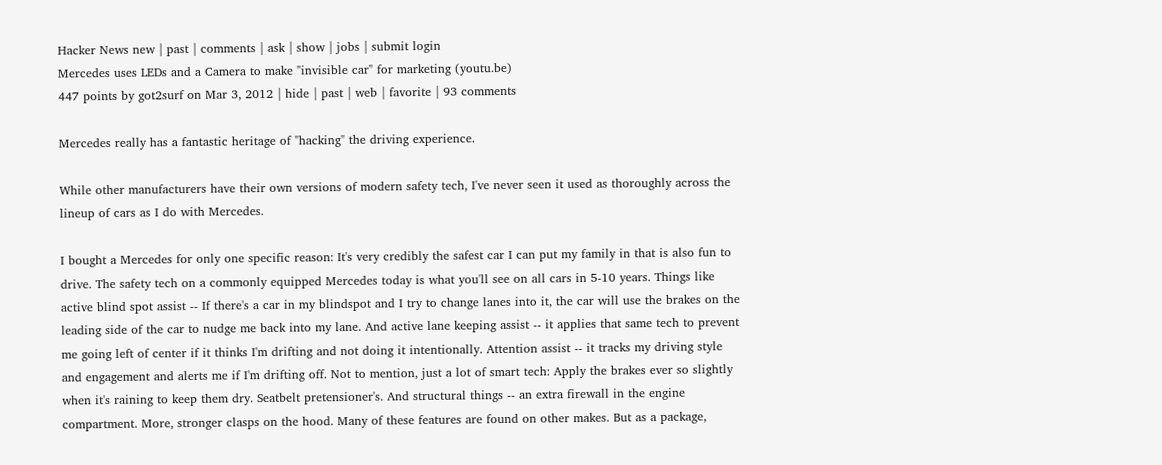Hacker News new | past | comments | ask | show | jobs | submit login
Mercedes uses LEDs and a Camera to make "invisible car" for marketing (youtu.be)
447 points by got2surf on Mar 3, 2012 | hide | past | web | favorite | 93 comments

Mercedes really has a fantastic heritage of "hacking" the driving experience.

While other manufacturers have their own versions of modern safety tech, I've never seen it used as thoroughly across the lineup of cars as I do with Mercedes.

I bought a Mercedes for only one specific reason: It's very credibly the safest car I can put my family in that is also fun to drive. The safety tech on a commonly equipped Mercedes today is what you'll see on all cars in 5-10 years. Things like active blind spot assist -- If there's a car in my blindspot and I try to change lanes into it, the car will use the brakes on the leading side of the car to nudge me back into my lane. And active lane keeping assist -- it applies that same tech to prevent me going left of center if it thinks I'm drifting and not doing it intentionally. Attention assist -- it tracks my driving style and engagement and alerts me if I'm drifting off. Not to mention, just a lot of smart tech: Apply the brakes ever so slightly when it's raining to keep them dry. Seatbelt pretensioner's. And structural things -- an extra firewall in the engine compartment. More, stronger clasps on the hood. Many of these features are found on other makes. But as a package,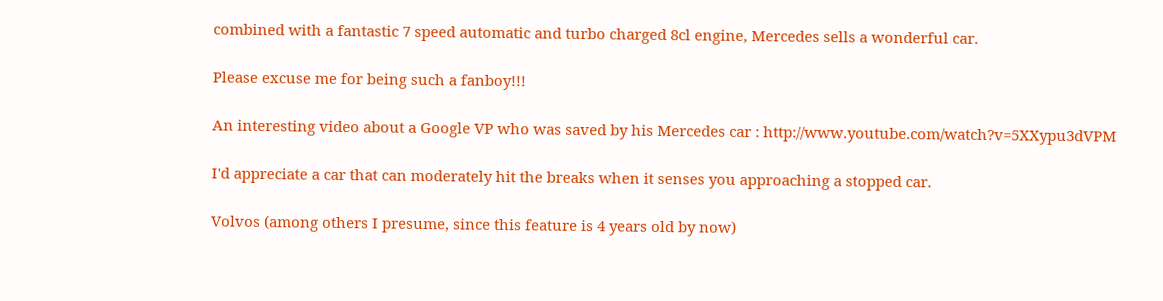combined with a fantastic 7 speed automatic and turbo charged 8cl engine, Mercedes sells a wonderful car.

Please excuse me for being such a fanboy!!!

An interesting video about a Google VP who was saved by his Mercedes car : http://www.youtube.com/watch?v=5XXypu3dVPM

I'd appreciate a car that can moderately hit the breaks when it senses you approaching a stopped car.

Volvos (among others I presume, since this feature is 4 years old by now)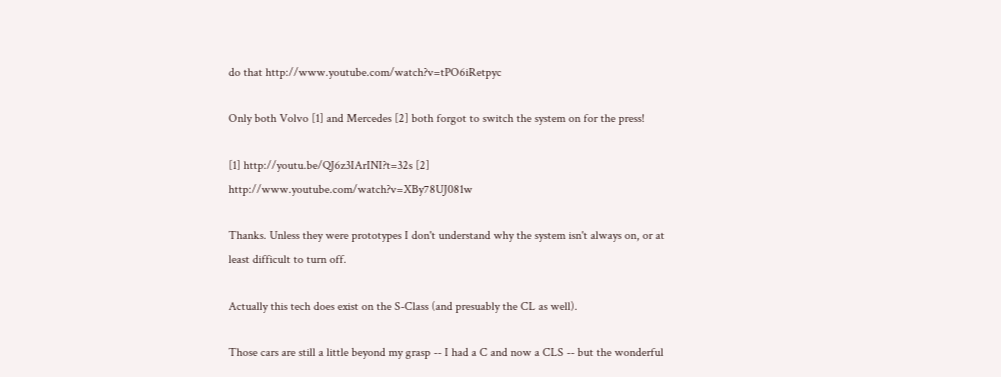do that http://www.youtube.com/watch?v=tPO6iRetpyc

Only both Volvo [1] and Mercedes [2] both forgot to switch the system on for the press!

[1] http://youtu.be/QJ6z3IArINI?t=32s [2] http://www.youtube.com/watch?v=XBy78UJ081w

Thanks. Unless they were prototypes I don't understand why the system isn't always on, or at least difficult to turn off.

Actually this tech does exist on the S-Class (and presuably the CL as well).

Those cars are still a little beyond my grasp -- I had a C and now a CLS -- but the wonderful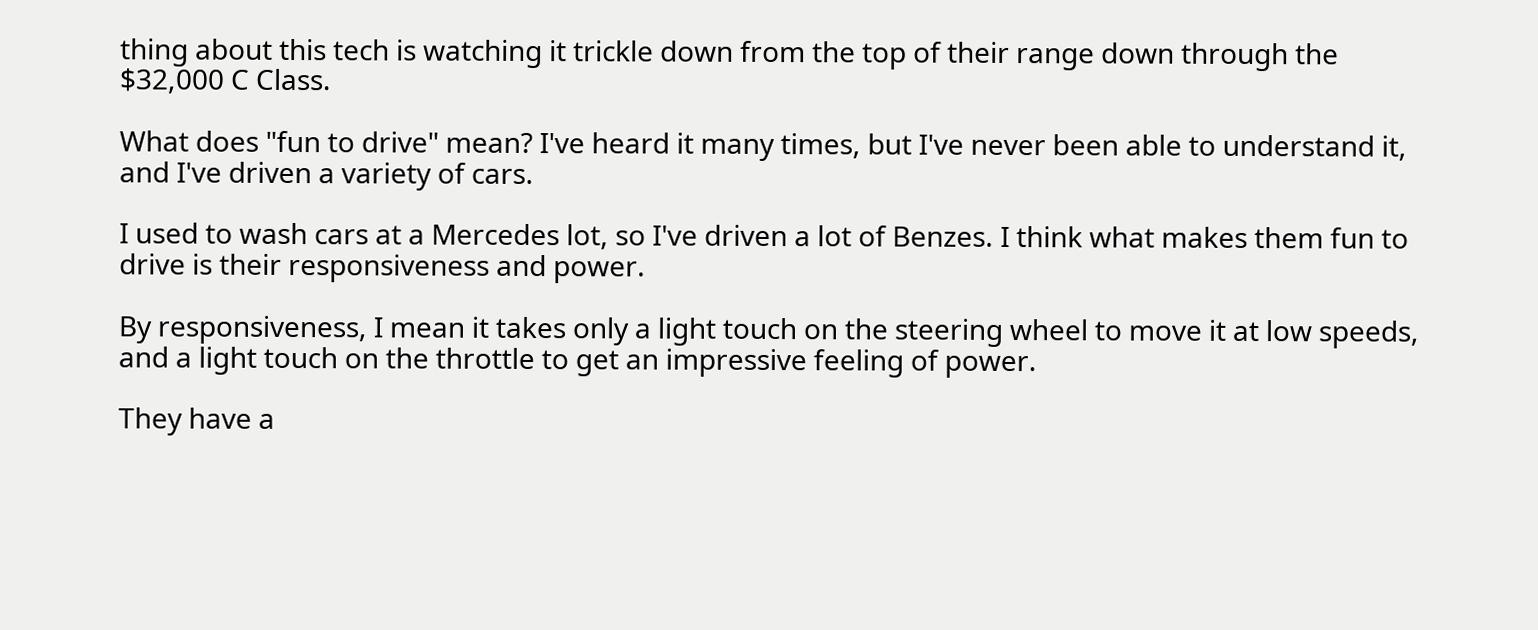thing about this tech is watching it trickle down from the top of their range down through the $32,000 C Class.

What does "fun to drive" mean? I've heard it many times, but I've never been able to understand it, and I've driven a variety of cars.

I used to wash cars at a Mercedes lot, so I've driven a lot of Benzes. I think what makes them fun to drive is their responsiveness and power.

By responsiveness, I mean it takes only a light touch on the steering wheel to move it at low speeds, and a light touch on the throttle to get an impressive feeling of power.

They have a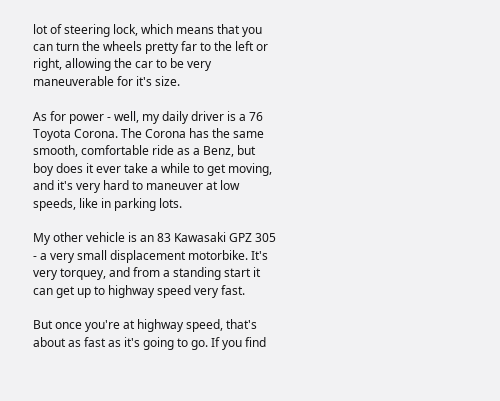lot of steering lock, which means that you can turn the wheels pretty far to the left or right, allowing the car to be very maneuverable for it's size.

As for power - well, my daily driver is a 76 Toyota Corona. The Corona has the same smooth, comfortable ride as a Benz, but boy does it ever take a while to get moving, and it's very hard to maneuver at low speeds, like in parking lots.

My other vehicle is an 83 Kawasaki GPZ 305 - a very small displacement motorbike. It's very torquey, and from a standing start it can get up to highway speed very fast.

But once you're at highway speed, that's about as fast as it's going to go. If you find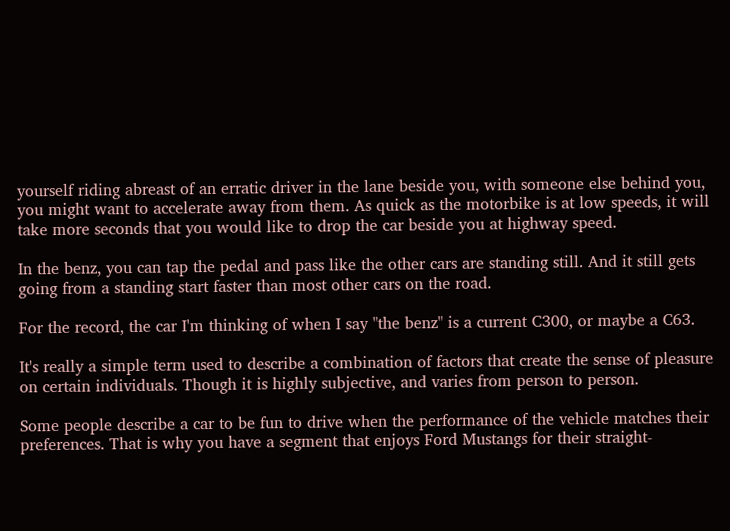yourself riding abreast of an erratic driver in the lane beside you, with someone else behind you, you might want to accelerate away from them. As quick as the motorbike is at low speeds, it will take more seconds that you would like to drop the car beside you at highway speed.

In the benz, you can tap the pedal and pass like the other cars are standing still. And it still gets going from a standing start faster than most other cars on the road.

For the record, the car I'm thinking of when I say "the benz" is a current C300, or maybe a C63.

It's really a simple term used to describe a combination of factors that create the sense of pleasure on certain individuals. Though it is highly subjective, and varies from person to person.

Some people describe a car to be fun to drive when the performance of the vehicle matches their preferences. That is why you have a segment that enjoys Ford Mustangs for their straight-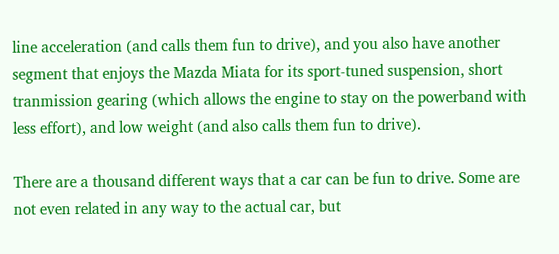line acceleration (and calls them fun to drive), and you also have another segment that enjoys the Mazda Miata for its sport-tuned suspension, short tranmission gearing (which allows the engine to stay on the powerband with less effort), and low weight (and also calls them fun to drive).

There are a thousand different ways that a car can be fun to drive. Some are not even related in any way to the actual car, but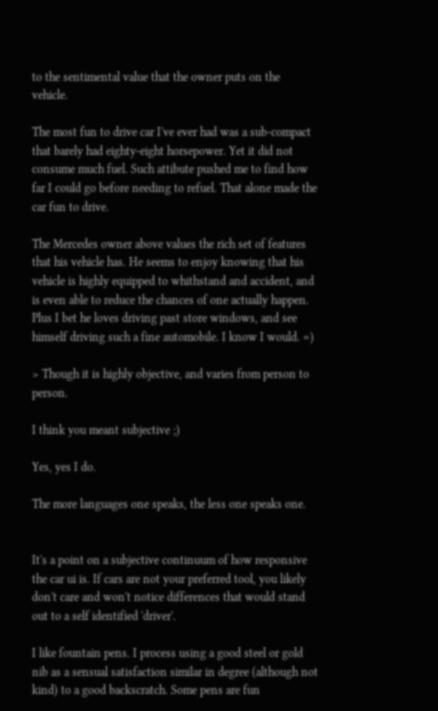to the sentimental value that the owner puts on the vehicle.

The most fun to drive car I've ever had was a sub-compact that barely had eighty-eight horsepower. Yet it did not consume much fuel. Such attibute pushed me to find how far I could go before needing to refuel. That alone made the car fun to drive.

The Mercedes owner above values the rich set of features that his vehicle has. He seems to enjoy knowing that his vehicle is highly equipped to whithstand and accident, and is even able to reduce the chances of one actually happen. Plus I bet he loves driving past store windows, and see himself driving such a fine automobile. I know I would. =)

> Though it is highly objective, and varies from person to person.

I think you meant subjective ;)

Yes, yes I do.

The more languages one speaks, the less one speaks one.


It's a point on a subjective continuum of how responsive the car ui is. If cars are not your preferred tool, you likely don't care and won't notice differences that would stand out to a self identified 'driver'.

I like fountain pens. I process using a good steel or gold nib as a sensual satisfaction similar in degree (although not kind) to a good backscratch. Some pens are fun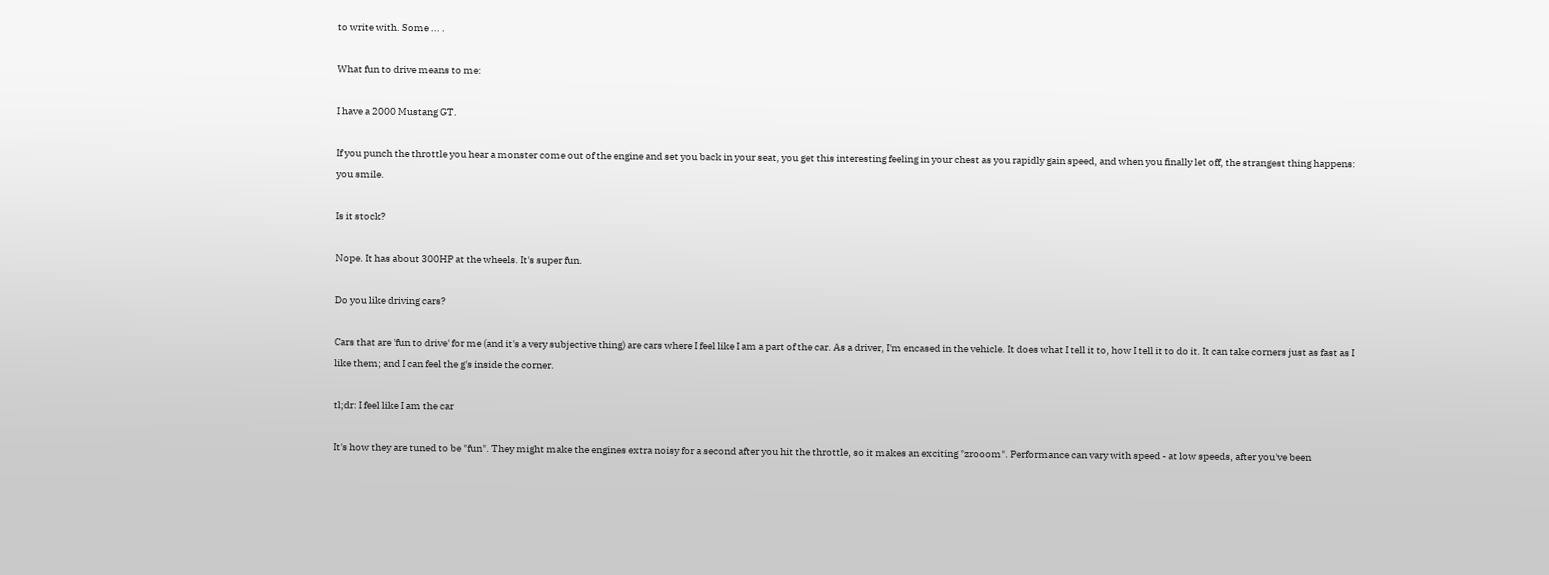to write with. Some ... .

What fun to drive means to me:

I have a 2000 Mustang GT.

If you punch the throttle you hear a monster come out of the engine and set you back in your seat, you get this interesting feeling in your chest as you rapidly gain speed, and when you finally let off, the strangest thing happens: you smile.

Is it stock?

Nope. It has about 300HP at the wheels. It's super fun.

Do you like driving cars?

Cars that are 'fun to drive' for me (and it's a very subjective thing) are cars where I feel like I am a part of the car. As a driver, I'm encased in the vehicle. It does what I tell it to, how I tell it to do it. It can take corners just as fast as I like them; and I can feel the g's inside the corner.

tl;dr: I feel like I am the car

It's how they are tuned to be "fun". They might make the engines extra noisy for a second after you hit the throttle, so it makes an exciting "zrooom". Performance can vary with speed - at low speeds, after you've been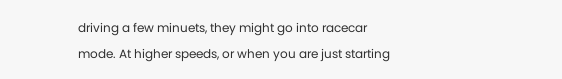driving a few minuets, they might go into racecar mode. At higher speeds, or when you are just starting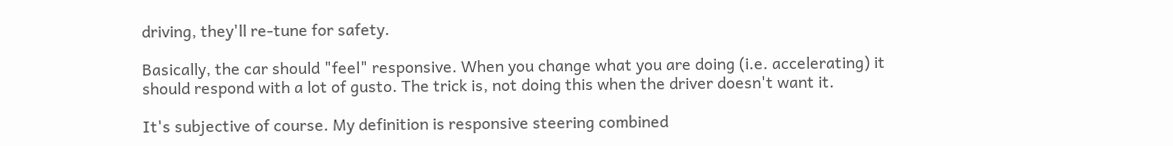driving, they'll re-tune for safety.

Basically, the car should "feel" responsive. When you change what you are doing (i.e. accelerating) it should respond with a lot of gusto. The trick is, not doing this when the driver doesn't want it.

It's subjective of course. My definition is responsive steering combined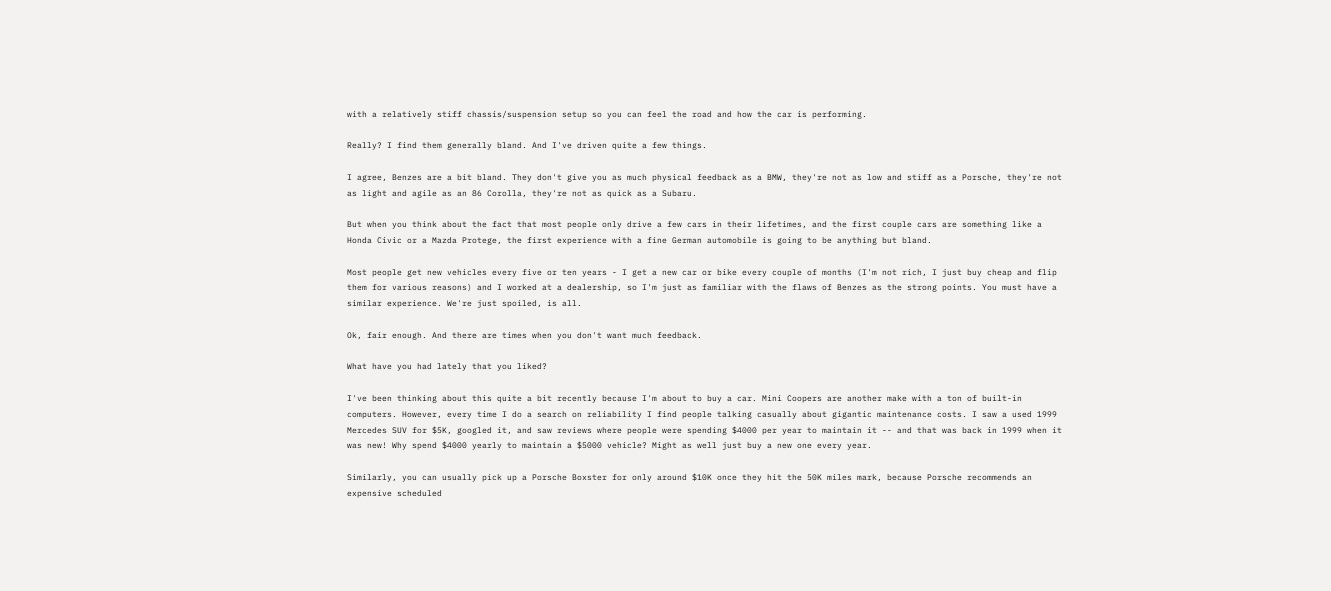with a relatively stiff chassis/suspension setup so you can feel the road and how the car is performing.

Really? I find them generally bland. And I've driven quite a few things.

I agree, Benzes are a bit bland. They don't give you as much physical feedback as a BMW, they're not as low and stiff as a Porsche, they're not as light and agile as an 86 Corolla, they're not as quick as a Subaru.

But when you think about the fact that most people only drive a few cars in their lifetimes, and the first couple cars are something like a Honda Civic or a Mazda Protege, the first experience with a fine German automobile is going to be anything but bland.

Most people get new vehicles every five or ten years - I get a new car or bike every couple of months (I'm not rich, I just buy cheap and flip them for various reasons) and I worked at a dealership, so I'm just as familiar with the flaws of Benzes as the strong points. You must have a similar experience. We're just spoiled, is all.

Ok, fair enough. And there are times when you don't want much feedback.

What have you had lately that you liked?

I've been thinking about this quite a bit recently because I'm about to buy a car. Mini Coopers are another make with a ton of built-in computers. However, every time I do a search on reliability I find people talking casually about gigantic maintenance costs. I saw a used 1999 Mercedes SUV for $5K, googled it, and saw reviews where people were spending $4000 per year to maintain it -- and that was back in 1999 when it was new! Why spend $4000 yearly to maintain a $5000 vehicle? Might as well just buy a new one every year.

Similarly, you can usually pick up a Porsche Boxster for only around $10K once they hit the 50K miles mark, because Porsche recommends an expensive scheduled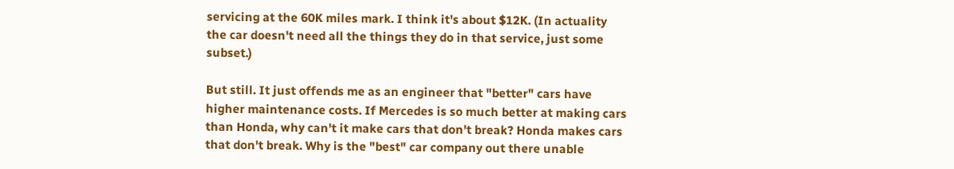servicing at the 60K miles mark. I think it's about $12K. (In actuality the car doesn't need all the things they do in that service, just some subset.)

But still. It just offends me as an engineer that "better" cars have higher maintenance costs. If Mercedes is so much better at making cars than Honda, why can't it make cars that don't break? Honda makes cars that don't break. Why is the "best" car company out there unable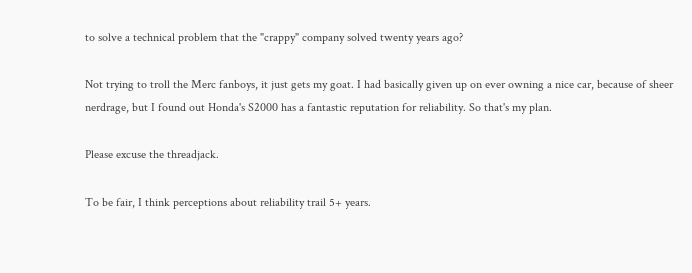to solve a technical problem that the "crappy" company solved twenty years ago?

Not trying to troll the Merc fanboys, it just gets my goat. I had basically given up on ever owning a nice car, because of sheer nerdrage, but I found out Honda's S2000 has a fantastic reputation for reliability. So that's my plan.

Please excuse the threadjack.

To be fair, I think perceptions about reliability trail 5+ years.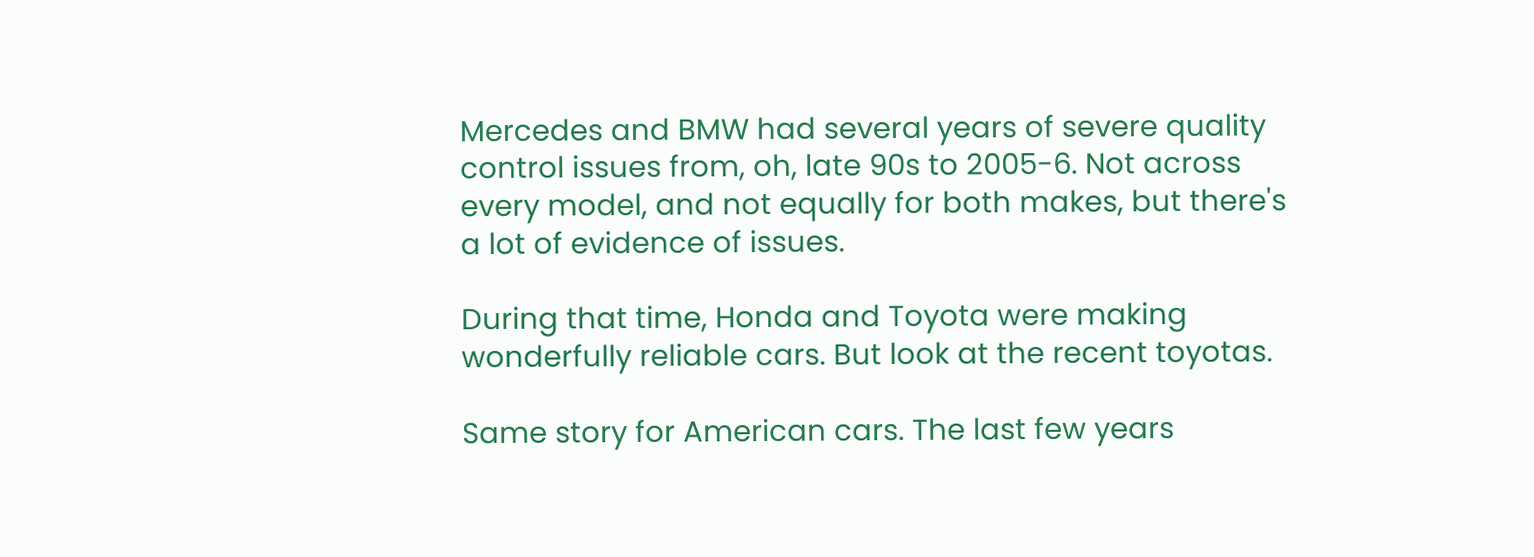Mercedes and BMW had several years of severe quality control issues from, oh, late 90s to 2005-6. Not across every model, and not equally for both makes, but there's a lot of evidence of issues.

During that time, Honda and Toyota were making wonderfully reliable cars. But look at the recent toyotas.

Same story for American cars. The last few years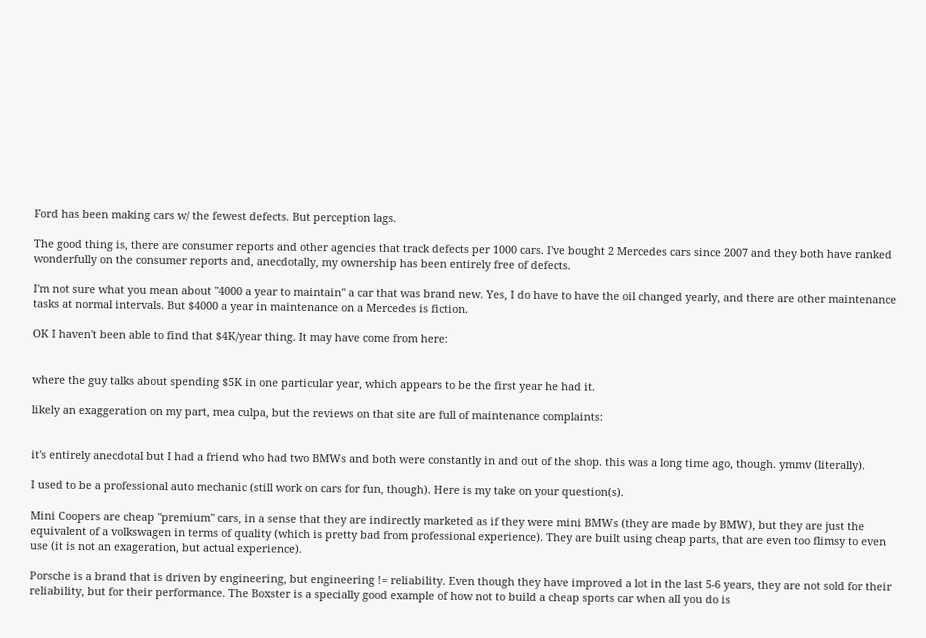Ford has been making cars w/ the fewest defects. But perception lags.

The good thing is, there are consumer reports and other agencies that track defects per 1000 cars. I've bought 2 Mercedes cars since 2007 and they both have ranked wonderfully on the consumer reports and, anecdotally, my ownership has been entirely free of defects.

I'm not sure what you mean about "4000 a year to maintain" a car that was brand new. Yes, I do have to have the oil changed yearly, and there are other maintenance tasks at normal intervals. But $4000 a year in maintenance on a Mercedes is fiction.

OK I haven't been able to find that $4K/year thing. It may have come from here:


where the guy talks about spending $5K in one particular year, which appears to be the first year he had it.

likely an exaggeration on my part, mea culpa, but the reviews on that site are full of maintenance complaints:


it's entirely anecdotal but I had a friend who had two BMWs and both were constantly in and out of the shop. this was a long time ago, though. ymmv (literally).

I used to be a professional auto mechanic (still work on cars for fun, though). Here is my take on your question(s).

Mini Coopers are cheap "premium" cars, in a sense that they are indirectly marketed as if they were mini BMWs (they are made by BMW), but they are just the equivalent of a volkswagen in terms of quality (which is pretty bad from professional experience). They are built using cheap parts, that are even too flimsy to even use (it is not an exageration, but actual experience).

Porsche is a brand that is driven by engineering, but engineering != reliability. Even though they have improved a lot in the last 5-6 years, they are not sold for their reliability, but for their performance. The Boxster is a specially good example of how not to build a cheap sports car when all you do is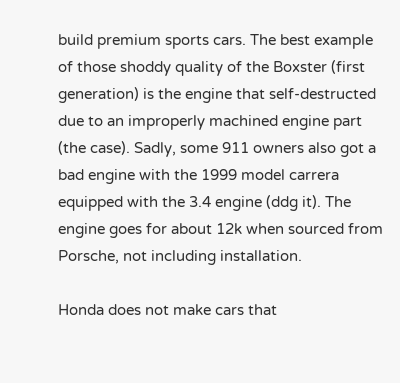build premium sports cars. The best example of those shoddy quality of the Boxster (first generation) is the engine that self-destructed due to an improperly machined engine part (the case). Sadly, some 911 owners also got a bad engine with the 1999 model carrera equipped with the 3.4 engine (ddg it). The engine goes for about 12k when sourced from Porsche, not including installation.

Honda does not make cars that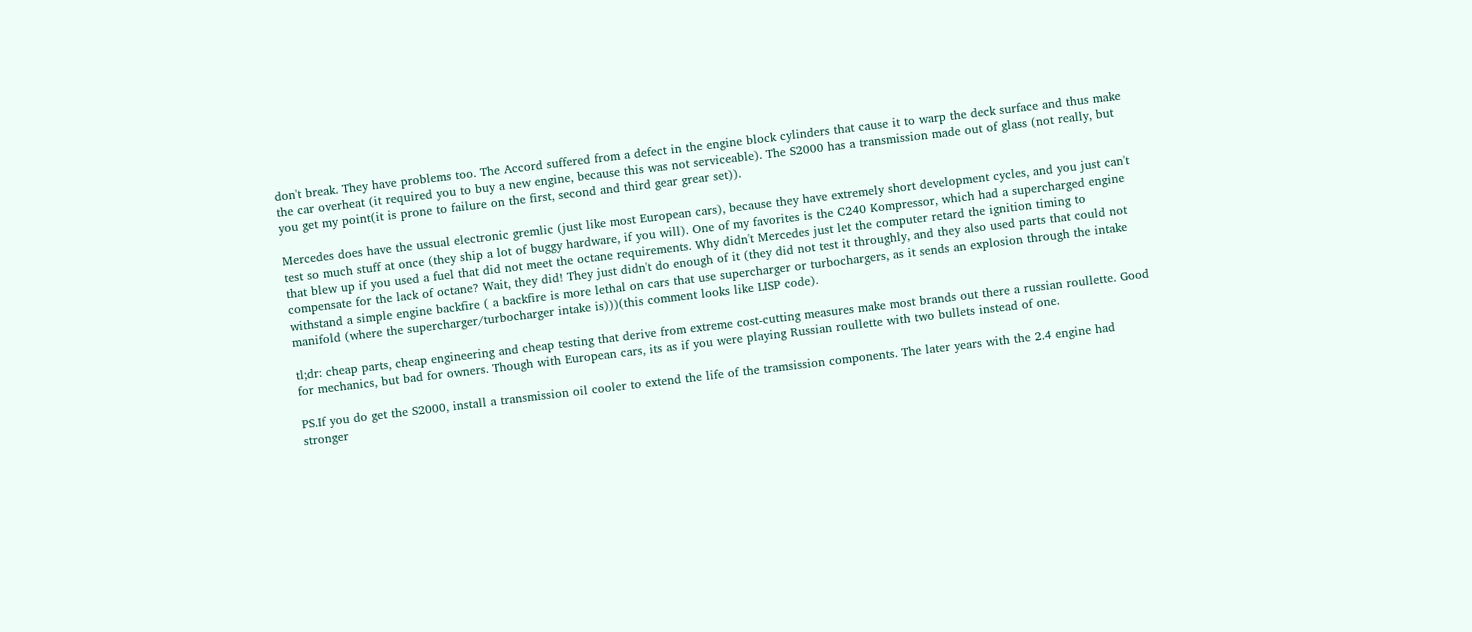don't break. They have problems too. The Accord suffered from a defect in the engine block cylinders that cause it to warp the deck surface and thus make the car overheat (it required you to buy a new engine, because this was not serviceable). The S2000 has a transmission made out of glass (not really, but you get my point(it is prone to failure on the first, second and third gear grear set)).

Mercedes does have the ussual electronic gremlic (just like most European cars), because they have extremely short development cycles, and you just can't test so much stuff at once (they ship a lot of buggy hardware, if you will). One of my favorites is the C240 Kompressor, which had a supercharged engine that blew up if you used a fuel that did not meet the octane requirements. Why didn't Mercedes just let the computer retard the ignition timing to compensate for the lack of octane? Wait, they did! They just didn't do enough of it (they did not test it throughly, and they also used parts that could not withstand a simple engine backfire ( a backfire is more lethal on cars that use supercharger or turbochargers, as it sends an explosion through the intake manifold (where the supercharger/turbocharger intake is)))(this comment looks like LISP code).

tl;dr: cheap parts, cheap engineering and cheap testing that derive from extreme cost-cutting measures make most brands out there a russian roullette. Good for mechanics, but bad for owners. Though with European cars, its as if you were playing Russian roullette with two bullets instead of one.

PS.If you do get the S2000, install a transmission oil cooler to extend the life of the tramsission components. The later years with the 2.4 engine had stronger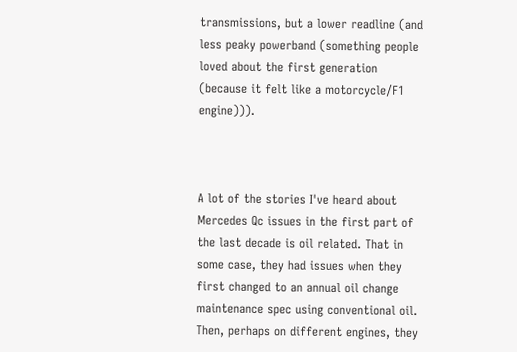transmissions, but a lower readline (and less peaky powerband (something people loved about the first generation (because it felt like a motorcycle/F1 engine))).



A lot of the stories I've heard about Mercedes Qc issues in the first part of the last decade is oil related. That in some case, they had issues when they first changed to an annual oil change maintenance spec using conventional oil. Then, perhaps on different engines, they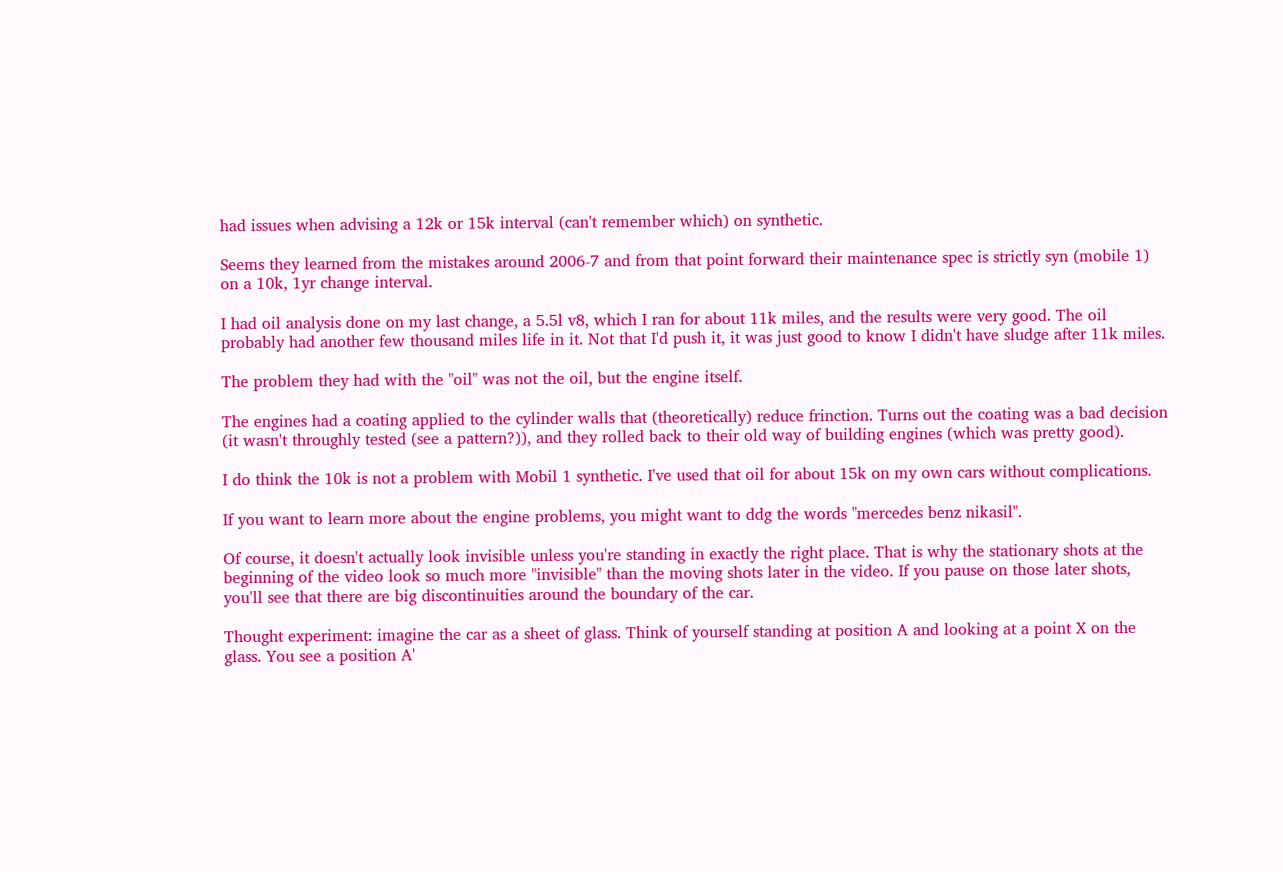had issues when advising a 12k or 15k interval (can't remember which) on synthetic.

Seems they learned from the mistakes around 2006-7 and from that point forward their maintenance spec is strictly syn (mobile 1) on a 10k, 1yr change interval.

I had oil analysis done on my last change, a 5.5l v8, which I ran for about 11k miles, and the results were very good. The oil probably had another few thousand miles life in it. Not that I'd push it, it was just good to know I didn't have sludge after 11k miles.

The problem they had with the "oil" was not the oil, but the engine itself.

The engines had a coating applied to the cylinder walls that (theoretically) reduce frinction. Turns out the coating was a bad decision (it wasn't throughly tested (see a pattern?)), and they rolled back to their old way of building engines (which was pretty good).

I do think the 10k is not a problem with Mobil 1 synthetic. I've used that oil for about 15k on my own cars without complications.

If you want to learn more about the engine problems, you might want to ddg the words "mercedes benz nikasil".

Of course, it doesn't actually look invisible unless you're standing in exactly the right place. That is why the stationary shots at the beginning of the video look so much more "invisible" than the moving shots later in the video. If you pause on those later shots, you'll see that there are big discontinuities around the boundary of the car.

Thought experiment: imagine the car as a sheet of glass. Think of yourself standing at position A and looking at a point X on the glass. You see a position A'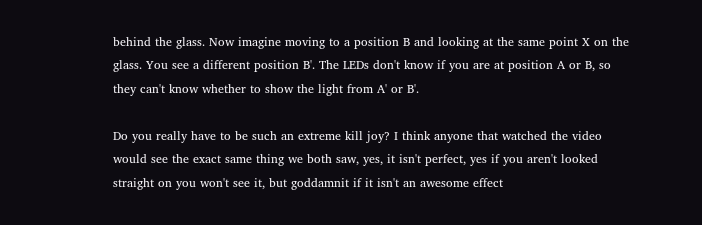behind the glass. Now imagine moving to a position B and looking at the same point X on the glass. You see a different position B'. The LEDs don't know if you are at position A or B, so they can't know whether to show the light from A' or B'.

Do you really have to be such an extreme kill joy? I think anyone that watched the video would see the exact same thing we both saw, yes, it isn't perfect, yes if you aren't looked straight on you won't see it, but goddamnit if it isn't an awesome effect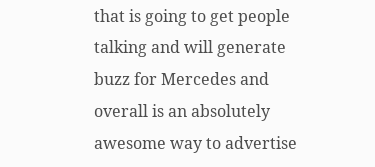that is going to get people talking and will generate buzz for Mercedes and overall is an absolutely awesome way to advertise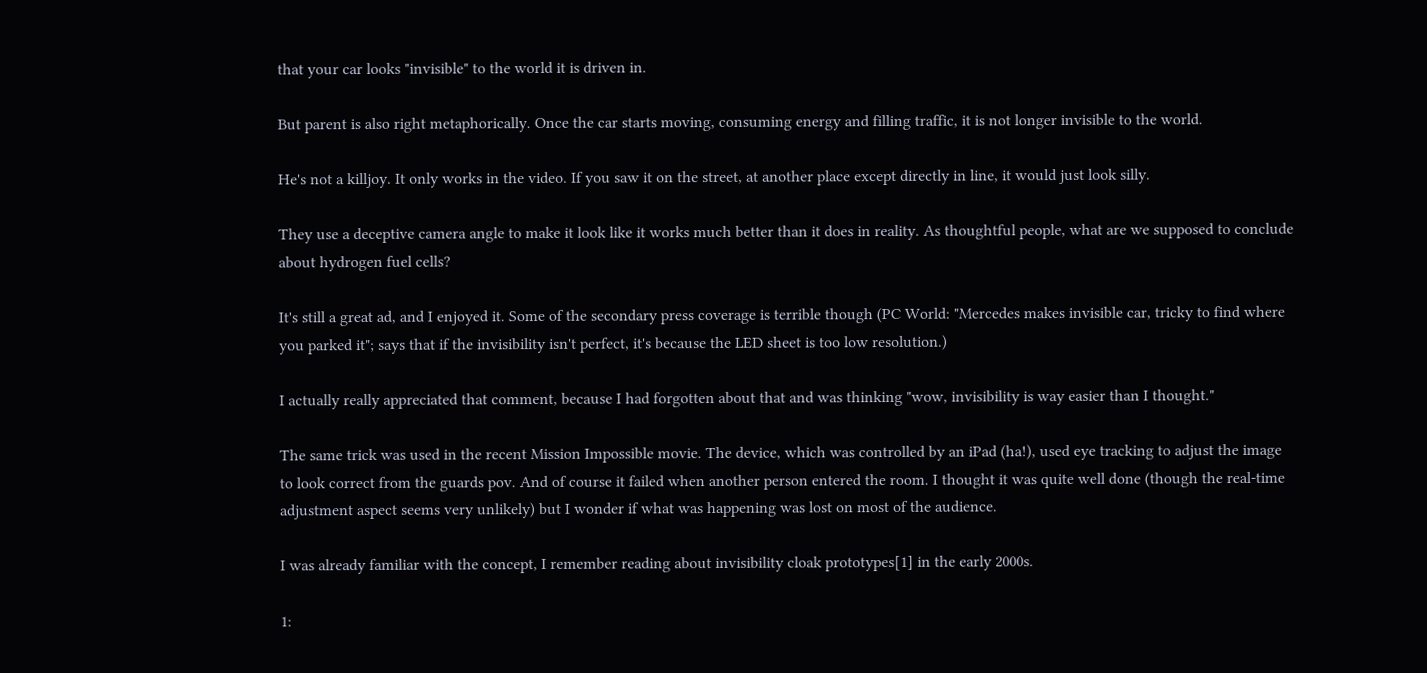that your car looks "invisible" to the world it is driven in.

But parent is also right metaphorically. Once the car starts moving, consuming energy and filling traffic, it is not longer invisible to the world.

He's not a killjoy. It only works in the video. If you saw it on the street, at another place except directly in line, it would just look silly.

They use a deceptive camera angle to make it look like it works much better than it does in reality. As thoughtful people, what are we supposed to conclude about hydrogen fuel cells?

It's still a great ad, and I enjoyed it. Some of the secondary press coverage is terrible though (PC World: "Mercedes makes invisible car, tricky to find where you parked it"; says that if the invisibility isn't perfect, it's because the LED sheet is too low resolution.)

I actually really appreciated that comment, because I had forgotten about that and was thinking "wow, invisibility is way easier than I thought."

The same trick was used in the recent Mission Impossible movie. The device, which was controlled by an iPad (ha!), used eye tracking to adjust the image to look correct from the guards pov. And of course it failed when another person entered the room. I thought it was quite well done (though the real-time adjustment aspect seems very unlikely) but I wonder if what was happening was lost on most of the audience.

I was already familiar with the concept, I remember reading about invisibility cloak prototypes[1] in the early 2000s.

1: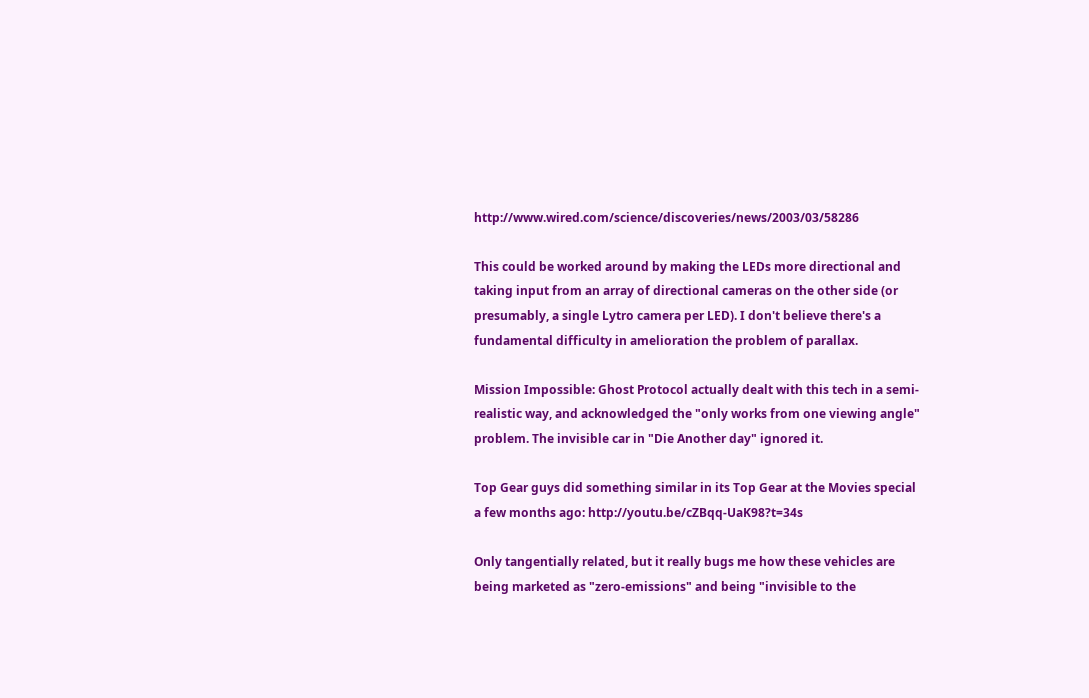http://www.wired.com/science/discoveries/news/2003/03/58286

This could be worked around by making the LEDs more directional and taking input from an array of directional cameras on the other side (or presumably, a single Lytro camera per LED). I don't believe there's a fundamental difficulty in amelioration the problem of parallax.

Mission Impossible: Ghost Protocol actually dealt with this tech in a semi-realistic way, and acknowledged the "only works from one viewing angle" problem. The invisible car in "Die Another day" ignored it.

Top Gear guys did something similar in its Top Gear at the Movies special a few months ago: http://youtu.be/cZBqq-UaK98?t=34s

Only tangentially related, but it really bugs me how these vehicles are being marketed as "zero-emissions" and being "invisible to the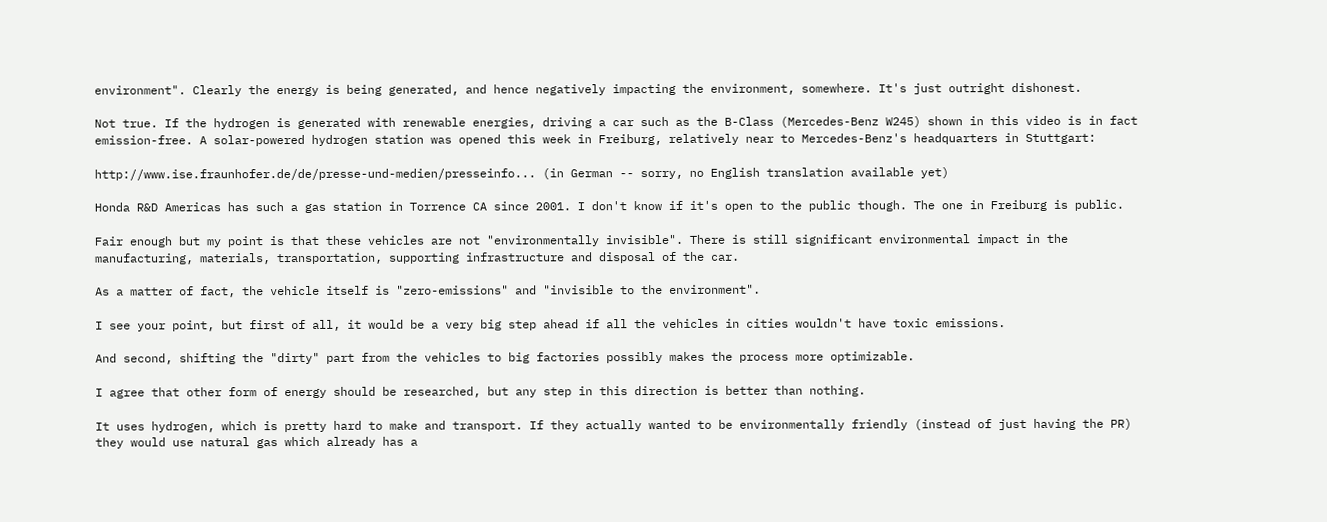environment". Clearly the energy is being generated, and hence negatively impacting the environment, somewhere. It's just outright dishonest.

Not true. If the hydrogen is generated with renewable energies, driving a car such as the B-Class (Mercedes-Benz W245) shown in this video is in fact emission-free. A solar-powered hydrogen station was opened this week in Freiburg, relatively near to Mercedes-Benz's headquarters in Stuttgart:

http://www.ise.fraunhofer.de/de/presse-und-medien/presseinfo... (in German -- sorry, no English translation available yet)

Honda R&D Americas has such a gas station in Torrence CA since 2001. I don't know if it's open to the public though. The one in Freiburg is public.

Fair enough but my point is that these vehicles are not "environmentally invisible". There is still significant environmental impact in the manufacturing, materials, transportation, supporting infrastructure and disposal of the car.

As a matter of fact, the vehicle itself is "zero-emissions" and "invisible to the environment".

I see your point, but first of all, it would be a very big step ahead if all the vehicles in cities wouldn't have toxic emissions.

And second, shifting the "dirty" part from the vehicles to big factories possibly makes the process more optimizable.

I agree that other form of energy should be researched, but any step in this direction is better than nothing.

It uses hydrogen, which is pretty hard to make and transport. If they actually wanted to be environmentally friendly (instead of just having the PR) they would use natural gas which already has a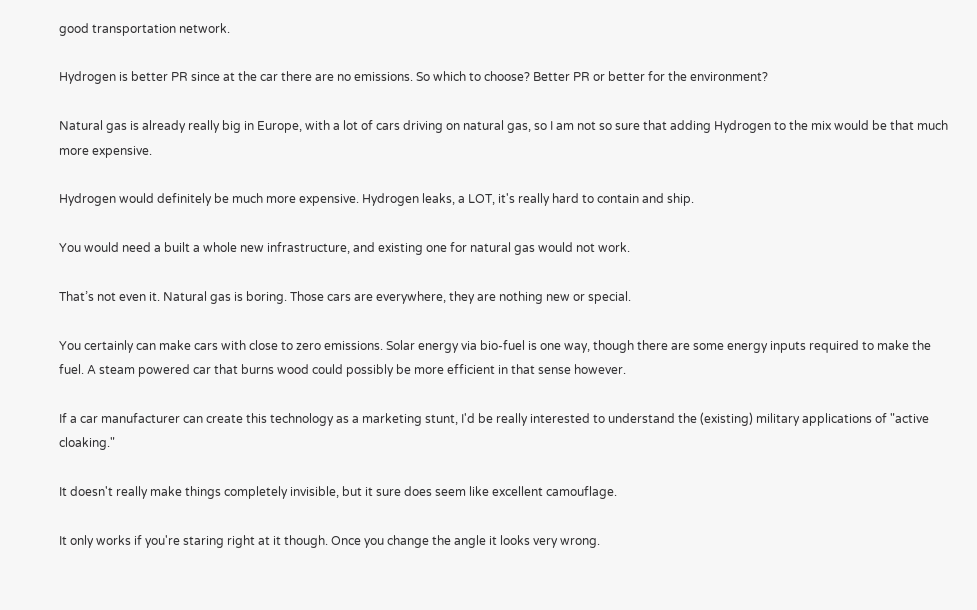good transportation network.

Hydrogen is better PR since at the car there are no emissions. So which to choose? Better PR or better for the environment?

Natural gas is already really big in Europe, with a lot of cars driving on natural gas, so I am not so sure that adding Hydrogen to the mix would be that much more expensive.

Hydrogen would definitely be much more expensive. Hydrogen leaks, a LOT, it's really hard to contain and ship.

You would need a built a whole new infrastructure, and existing one for natural gas would not work.

That’s not even it. Natural gas is boring. Those cars are everywhere, they are nothing new or special.

You certainly can make cars with close to zero emissions. Solar energy via bio-fuel is one way, though there are some energy inputs required to make the fuel. A steam powered car that burns wood could possibly be more efficient in that sense however.

If a car manufacturer can create this technology as a marketing stunt, I'd be really interested to understand the (existing) military applications of "active cloaking."

It doesn't really make things completely invisible, but it sure does seem like excellent camouflage.

It only works if you're staring right at it though. Once you change the angle it looks very wrong.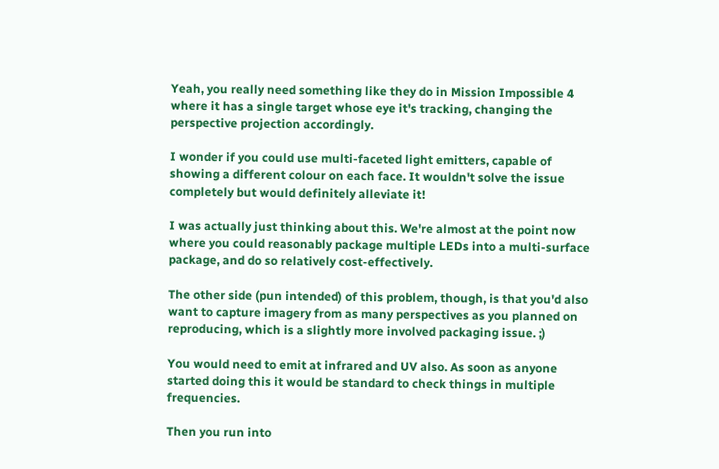Yeah, you really need something like they do in Mission Impossible 4 where it has a single target whose eye it's tracking, changing the perspective projection accordingly.

I wonder if you could use multi-faceted light emitters, capable of showing a different colour on each face. It wouldn't solve the issue completely but would definitely alleviate it!

I was actually just thinking about this. We're almost at the point now where you could reasonably package multiple LEDs into a multi-surface package, and do so relatively cost-effectively.

The other side (pun intended) of this problem, though, is that you'd also want to capture imagery from as many perspectives as you planned on reproducing, which is a slightly more involved packaging issue. ;)

You would need to emit at infrared and UV also. As soon as anyone started doing this it would be standard to check things in multiple frequencies.

Then you run into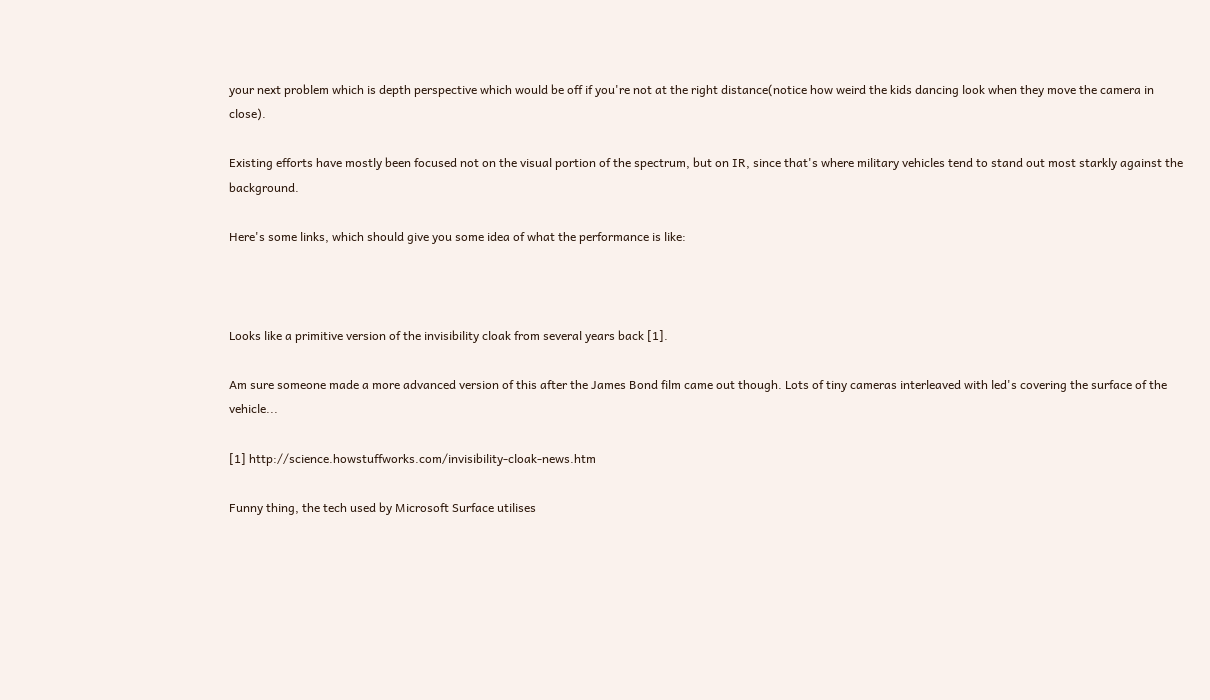your next problem which is depth perspective which would be off if you're not at the right distance(notice how weird the kids dancing look when they move the camera in close).

Existing efforts have mostly been focused not on the visual portion of the spectrum, but on IR, since that's where military vehicles tend to stand out most starkly against the background.

Here's some links, which should give you some idea of what the performance is like:



Looks like a primitive version of the invisibility cloak from several years back [1].

Am sure someone made a more advanced version of this after the James Bond film came out though. Lots of tiny cameras interleaved with led's covering the surface of the vehicle...

[1] http://science.howstuffworks.com/invisibility-cloak-news.htm

Funny thing, the tech used by Microsoft Surface utilises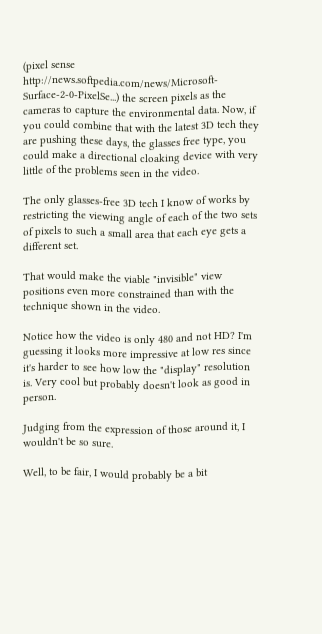(pixel sense http://news.softpedia.com/news/Microsoft-Surface-2-0-PixelSe...) the screen pixels as the cameras to capture the environmental data. Now, if you could combine that with the latest 3D tech they are pushing these days, the glasses free type, you could make a directional cloaking device with very little of the problems seen in the video.

The only glasses-free 3D tech I know of works by restricting the viewing angle of each of the two sets of pixels to such a small area that each eye gets a different set.

That would make the viable "invisible" view positions even more constrained than with the technique shown in the video.

Notice how the video is only 480 and not HD? I'm guessing it looks more impressive at low res since it's harder to see how low the "display" resolution is. Very cool but probably doesn't look as good in person.

Judging from the expression of those around it, I wouldn't be so sure.

Well, to be fair, I would probably be a bit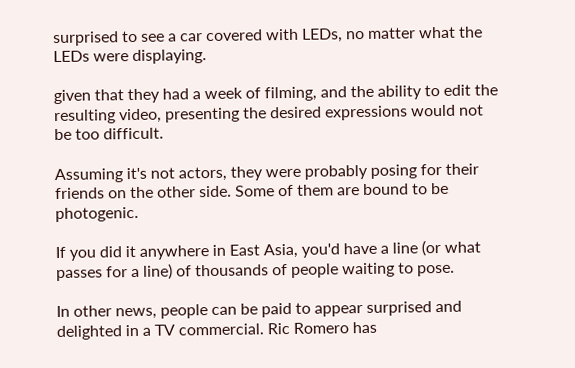surprised to see a car covered with LEDs, no matter what the LEDs were displaying.

given that they had a week of filming, and the ability to edit the resulting video, presenting the desired expressions would not be too difficult.

Assuming it's not actors, they were probably posing for their friends on the other side. Some of them are bound to be photogenic.

If you did it anywhere in East Asia, you'd have a line (or what passes for a line) of thousands of people waiting to pose.

In other news, people can be paid to appear surprised and delighted in a TV commercial. Ric Romero has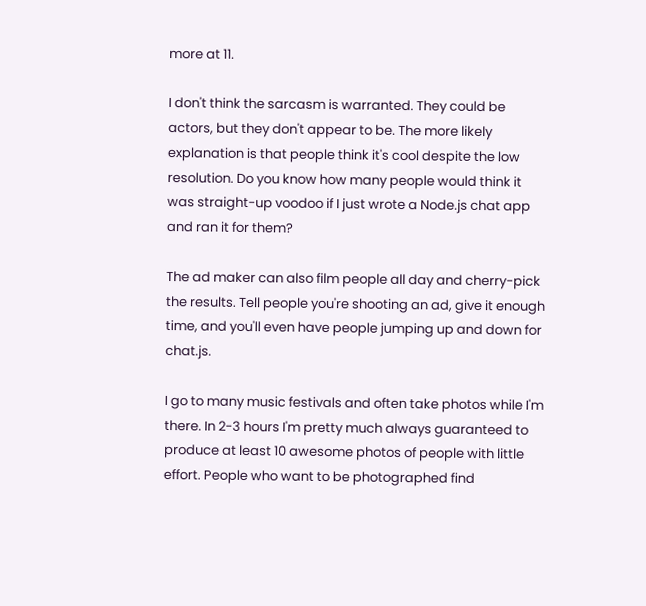more at 11.

I don't think the sarcasm is warranted. They could be actors, but they don't appear to be. The more likely explanation is that people think it's cool despite the low resolution. Do you know how many people would think it was straight-up voodoo if I just wrote a Node.js chat app and ran it for them?

The ad maker can also film people all day and cherry-pick the results. Tell people you're shooting an ad, give it enough time, and you'll even have people jumping up and down for chat.js.

I go to many music festivals and often take photos while I'm there. In 2-3 hours I'm pretty much always guaranteed to produce at least 10 awesome photos of people with little effort. People who want to be photographed find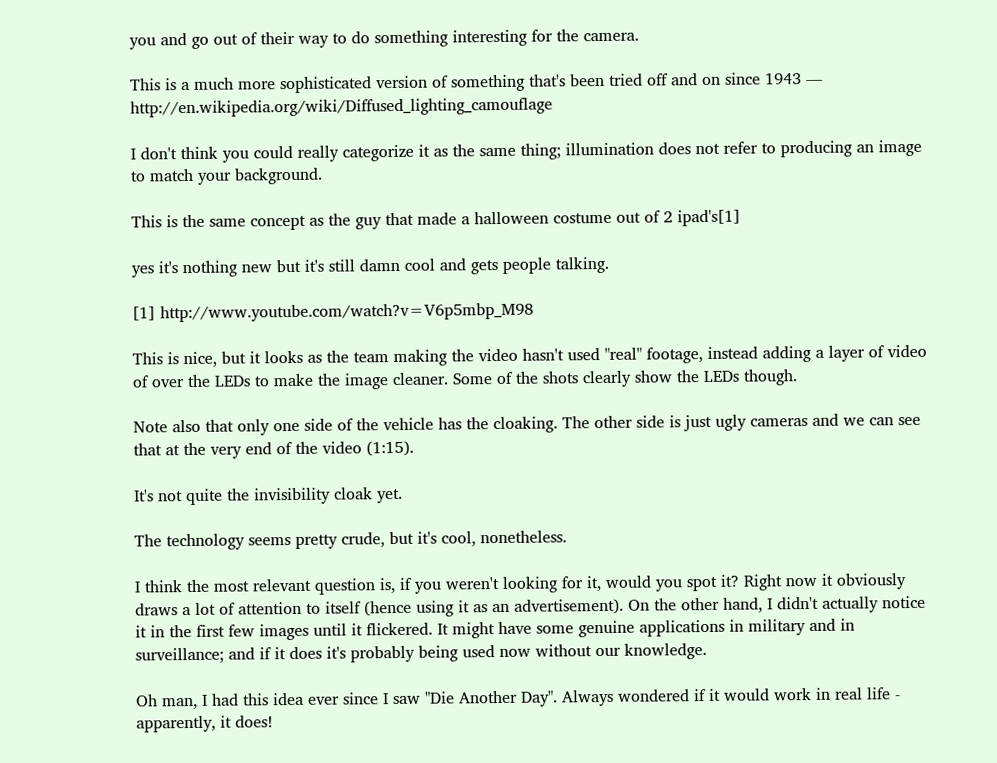you and go out of their way to do something interesting for the camera.

This is a much more sophisticated version of something that's been tried off and on since 1943 — http://en.wikipedia.org/wiki/Diffused_lighting_camouflage

I don't think you could really categorize it as the same thing; illumination does not refer to producing an image to match your background.

This is the same concept as the guy that made a halloween costume out of 2 ipad's[1]

yes it's nothing new but it's still damn cool and gets people talking.

[1] http://www.youtube.com/watch?v=V6p5mbp_M98

This is nice, but it looks as the team making the video hasn't used "real" footage, instead adding a layer of video of over the LEDs to make the image cleaner. Some of the shots clearly show the LEDs though.

Note also that only one side of the vehicle has the cloaking. The other side is just ugly cameras and we can see that at the very end of the video (1:15).

It's not quite the invisibility cloak yet.

The technology seems pretty crude, but it's cool, nonetheless.

I think the most relevant question is, if you weren't looking for it, would you spot it? Right now it obviously draws a lot of attention to itself (hence using it as an advertisement). On the other hand, I didn't actually notice it in the first few images until it flickered. It might have some genuine applications in military and in surveillance; and if it does it's probably being used now without our knowledge.

Oh man, I had this idea ever since I saw "Die Another Day". Always wondered if it would work in real life - apparently, it does!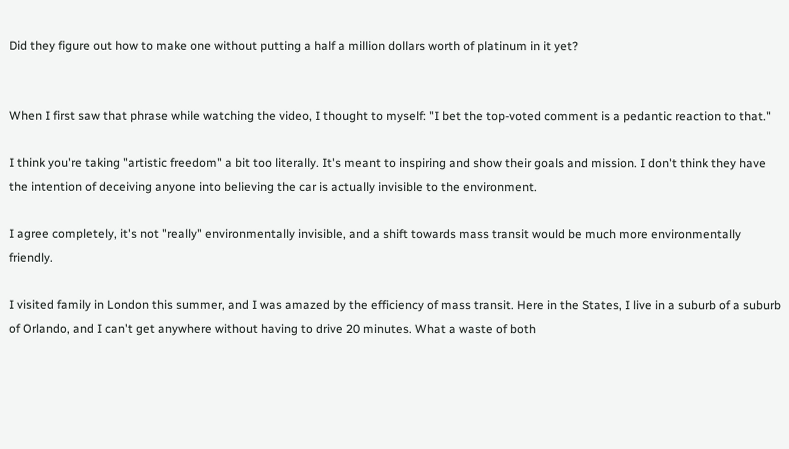Did they figure out how to make one without putting a half a million dollars worth of platinum in it yet?


When I first saw that phrase while watching the video, I thought to myself: "I bet the top-voted comment is a pedantic reaction to that."

I think you're taking "artistic freedom" a bit too literally. It's meant to inspiring and show their goals and mission. I don't think they have the intention of deceiving anyone into believing the car is actually invisible to the environment.

I agree completely, it's not "really" environmentally invisible, and a shift towards mass transit would be much more environmentally friendly.

I visited family in London this summer, and I was amazed by the efficiency of mass transit. Here in the States, I live in a suburb of a suburb of Orlando, and I can't get anywhere without having to drive 20 minutes. What a waste of both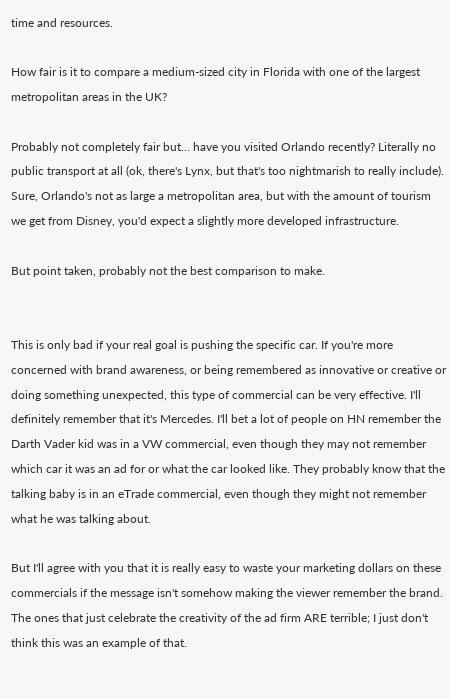time and resources.

How fair is it to compare a medium-sized city in Florida with one of the largest metropolitan areas in the UK?

Probably not completely fair but... have you visited Orlando recently? Literally no public transport at all (ok, there's Lynx, but that's too nightmarish to really include). Sure, Orlando's not as large a metropolitan area, but with the amount of tourism we get from Disney, you'd expect a slightly more developed infrastructure.

But point taken, probably not the best comparison to make.


This is only bad if your real goal is pushing the specific car. If you're more concerned with brand awareness, or being remembered as innovative or creative or doing something unexpected, this type of commercial can be very effective. I'll definitely remember that it's Mercedes. I'll bet a lot of people on HN remember the Darth Vader kid was in a VW commercial, even though they may not remember which car it was an ad for or what the car looked like. They probably know that the talking baby is in an eTrade commercial, even though they might not remember what he was talking about.

But I'll agree with you that it is really easy to waste your marketing dollars on these commercials if the message isn't somehow making the viewer remember the brand. The ones that just celebrate the creativity of the ad firm ARE terrible; I just don't think this was an example of that.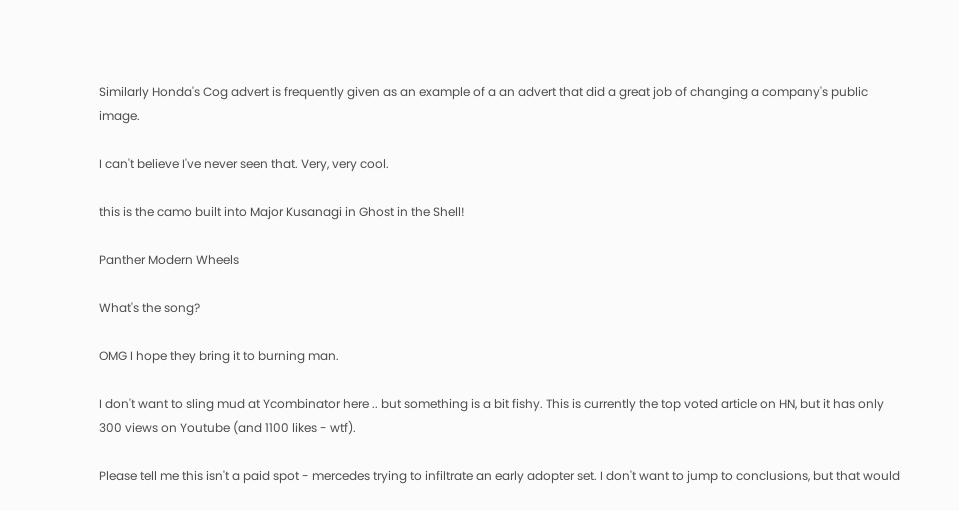Similarly Honda's Cog advert is frequently given as an example of a an advert that did a great job of changing a company's public image.

I can't believe I've never seen that. Very, very cool.

this is the camo built into Major Kusanagi in Ghost in the Shell!

Panther Modern Wheels

What's the song?

OMG I hope they bring it to burning man.

I don't want to sling mud at Ycombinator here .. but something is a bit fishy. This is currently the top voted article on HN, but it has only 300 views on Youtube (and 1100 likes - wtf).

Please tell me this isn't a paid spot - mercedes trying to infiltrate an early adopter set. I don't want to jump to conclusions, but that would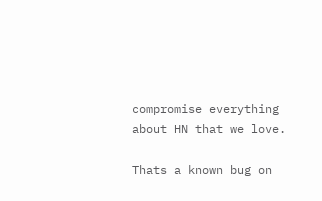compromise everything about HN that we love.

Thats a known bug on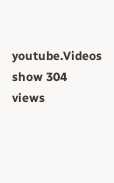youtube.Videos show 304 views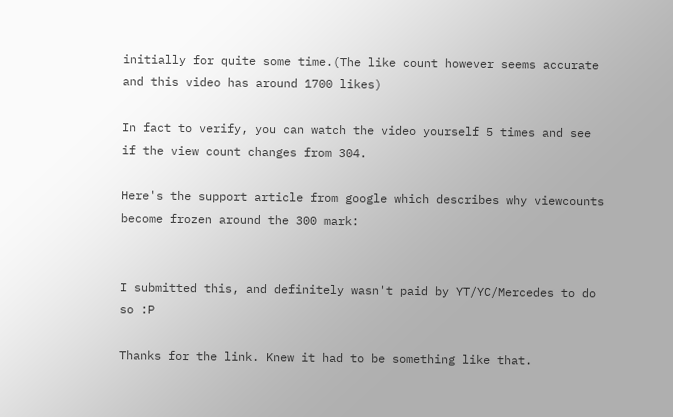initially for quite some time.(The like count however seems accurate and this video has around 1700 likes)

In fact to verify, you can watch the video yourself 5 times and see if the view count changes from 304.

Here's the support article from google which describes why viewcounts become frozen around the 300 mark:


I submitted this, and definitely wasn't paid by YT/YC/Mercedes to do so :P

Thanks for the link. Knew it had to be something like that.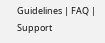Guidelines | FAQ | Support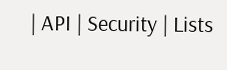| API | Security | Lists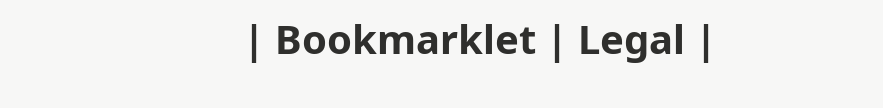| Bookmarklet | Legal |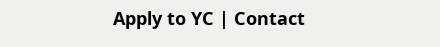Apply to YC | Contact